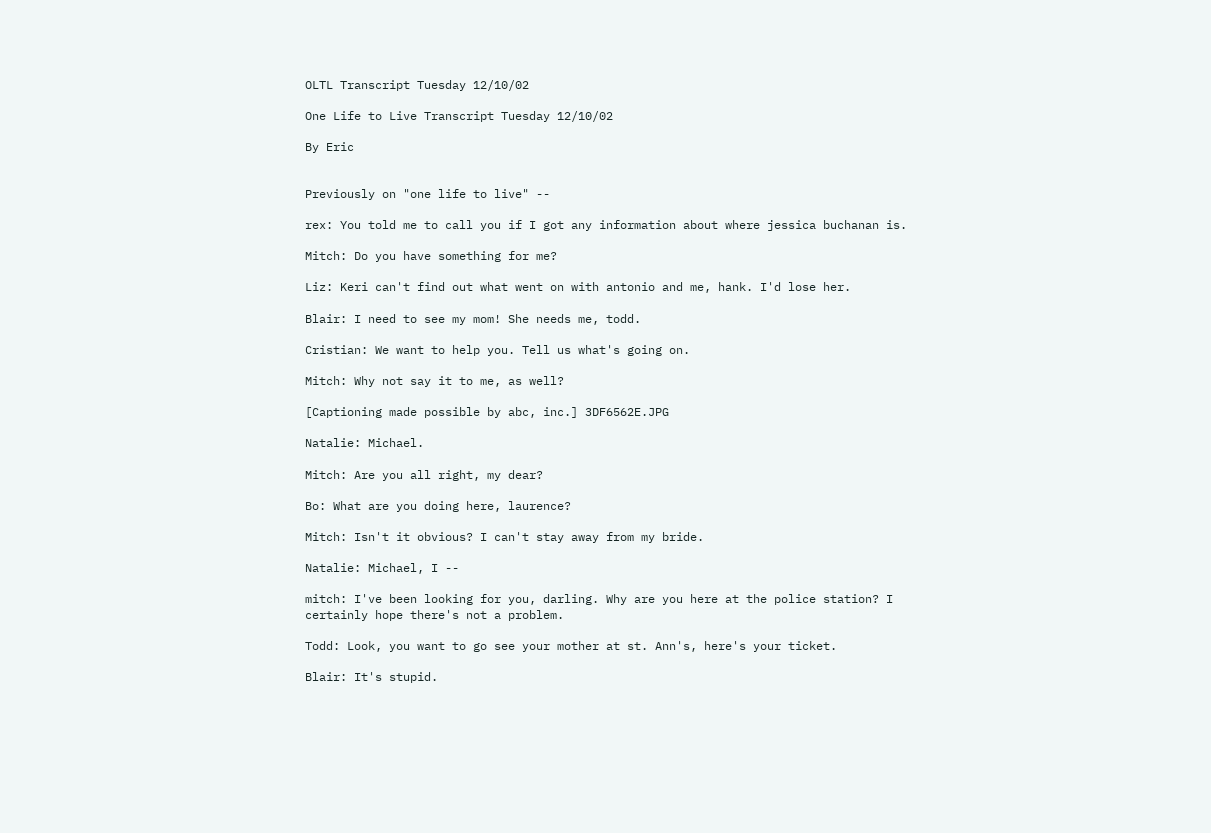OLTL Transcript Tuesday 12/10/02

One Life to Live Transcript Tuesday 12/10/02

By Eric


Previously on "one life to live" --

rex: You told me to call you if I got any information about where jessica buchanan is.

Mitch: Do you have something for me?

Liz: Keri can't find out what went on with antonio and me, hank. I'd lose her.

Blair: I need to see my mom! She needs me, todd.

Cristian: We want to help you. Tell us what's going on.

Mitch: Why not say it to me, as well?

[Captioning made possible by abc, inc.] 3DF6562E.JPG

Natalie: Michael.

Mitch: Are you all right, my dear?

Bo: What are you doing here, laurence?

Mitch: Isn't it obvious? I can't stay away from my bride.

Natalie: Michael, I --

mitch: I've been looking for you, darling. Why are you here at the police station? I certainly hope there's not a problem.

Todd: Look, you want to go see your mother at st. Ann's, here's your ticket.

Blair: It's stupid.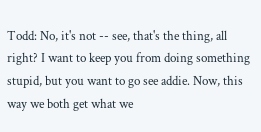Todd: No, it's not -- see, that's the thing, all right? I want to keep you from doing something stupid, but you want to go see addie. Now, this way we both get what we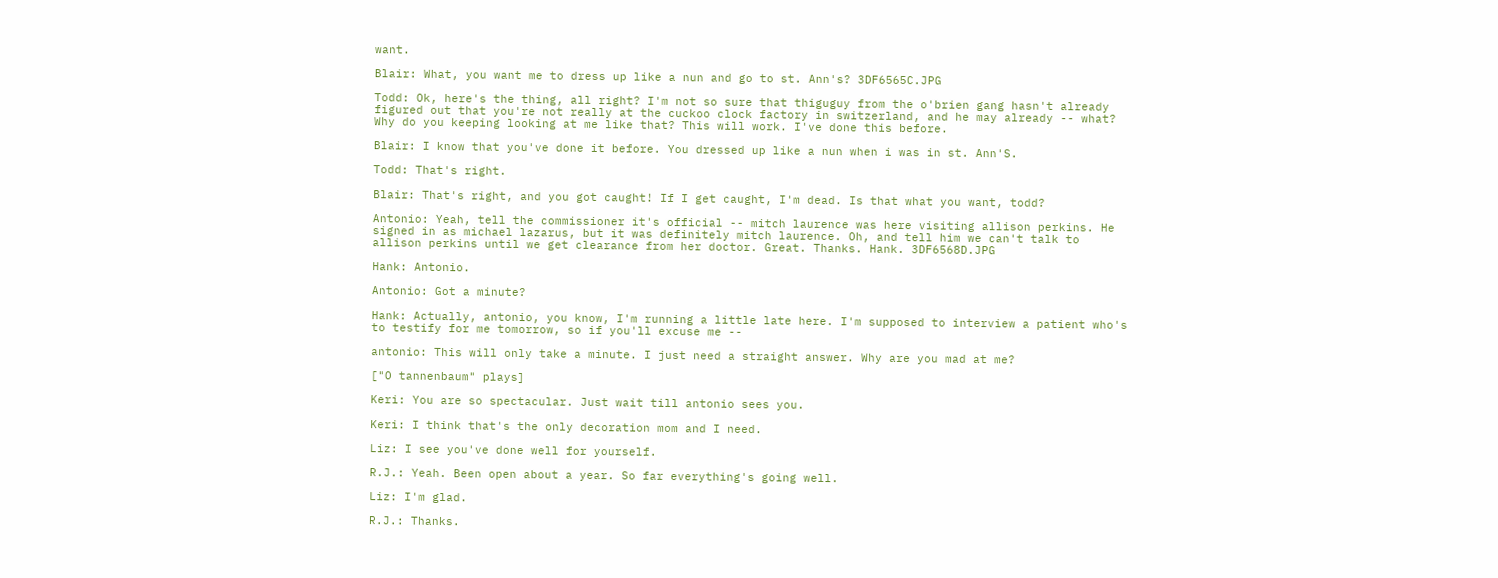want.

Blair: What, you want me to dress up like a nun and go to st. Ann's? 3DF6565C.JPG

Todd: Ok, here's the thing, all right? I'm not so sure that thiguguy from the o'brien gang hasn't already figured out that you're not really at the cuckoo clock factory in switzerland, and he may already -- what? Why do you keeping looking at me like that? This will work. I've done this before.

Blair: I know that you've done it before. You dressed up like a nun when i was in st. Ann'S.

Todd: That's right.

Blair: That's right, and you got caught! If I get caught, I'm dead. Is that what you want, todd?

Antonio: Yeah, tell the commissioner it's official -- mitch laurence was here visiting allison perkins. He signed in as michael lazarus, but it was definitely mitch laurence. Oh, and tell him we can't talk to allison perkins until we get clearance from her doctor. Great. Thanks. Hank. 3DF6568D.JPG

Hank: Antonio.

Antonio: Got a minute?

Hank: Actually, antonio, you know, I'm running a little late here. I'm supposed to interview a patient who's to testify for me tomorrow, so if you'll excuse me --

antonio: This will only take a minute. I just need a straight answer. Why are you mad at me?

["O tannenbaum" plays]

Keri: You are so spectacular. Just wait till antonio sees you.

Keri: I think that's the only decoration mom and I need.

Liz: I see you've done well for yourself.

R.J.: Yeah. Been open about a year. So far everything's going well.

Liz: I'm glad.

R.J.: Thanks.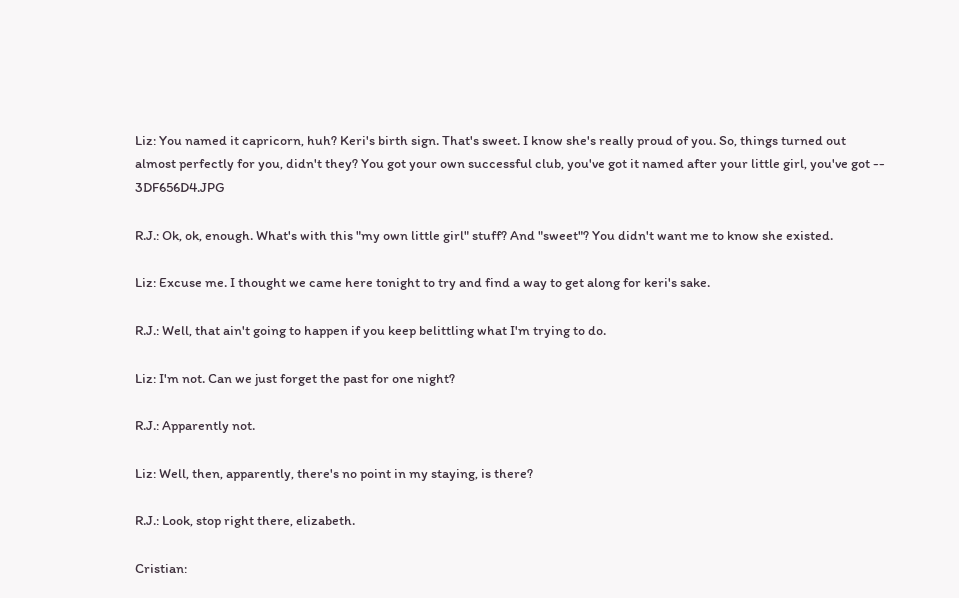Liz: You named it capricorn, huh? Keri's birth sign. That's sweet. I know she's really proud of you. So, things turned out almost perfectly for you, didn't they? You got your own successful club, you've got it named after your little girl, you've got -- 3DF656D4.JPG

R.J.: Ok, ok, enough. What's with this "my own little girl" stuff? And "sweet"? You didn't want me to know she existed.

Liz: Excuse me. I thought we came here tonight to try and find a way to get along for keri's sake.

R.J.: Well, that ain't going to happen if you keep belittling what I'm trying to do.

Liz: I'm not. Can we just forget the past for one night?

R.J.: Apparently not.

Liz: Well, then, apparently, there's no point in my staying, is there?

R.J.: Look, stop right there, elizabeth.

Cristian: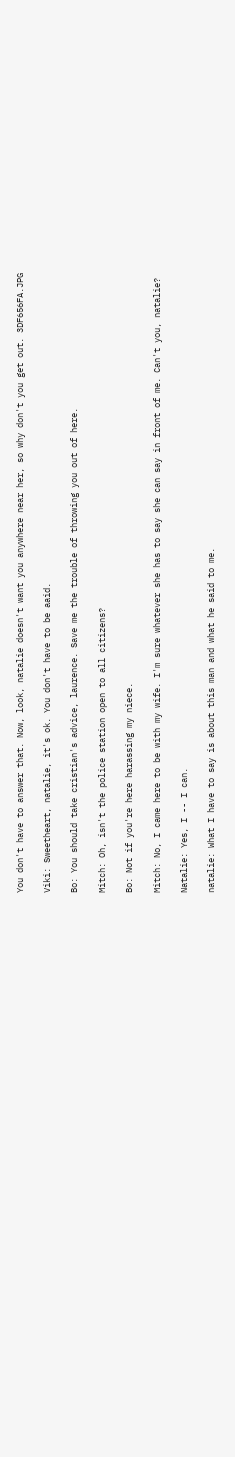You don't have to answer that. Now, look, natalie doesn't want you anywhere near her, so why don't you get out. 3DF656FA.JPG

Viki: Sweetheart, natalie, it's ok. You don't have to be aaid.

Bo: You should take cristian's advice, laurence. Save me the trouble of throwing you out of here.

Mitch: Oh, isn't the police station open to all citizens?

Bo: Not if you're here harassing my niece.

Mitch: No, I came here to be with my wife. I'm sure whatever she has to say she can say in front of me. Can't you, natalie?

Natalie: Yes, I -- I can.

natalie: What I have to say is about this man and what he said to me.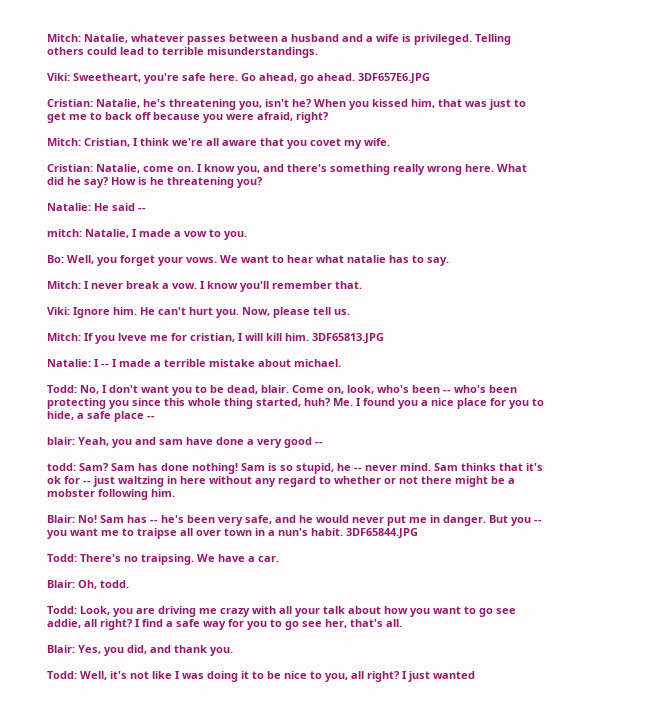Mitch: Natalie, whatever passes between a husband and a wife is privileged. Telling others could lead to terrible misunderstandings.

Viki: Sweetheart, you're safe here. Go ahead, go ahead. 3DF657E6.JPG

Cristian: Natalie, he's threatening you, isn't he? When you kissed him, that was just to get me to back off because you were afraid, right?

Mitch: Cristian, I think we're all aware that you covet my wife.

Cristian: Natalie, come on. I know you, and there's something really wrong here. What did he say? How is he threatening you?

Natalie: He said --

mitch: Natalie, I made a vow to you.

Bo: Well, you forget your vows. We want to hear what natalie has to say.

Mitch: I never break a vow. I know you'll remember that.

Viki: Ignore him. He can't hurt you. Now, please tell us.

Mitch: If you lveve me for cristian, I will kill him. 3DF65813.JPG

Natalie: I -- I made a terrible mistake about michael.

Todd: No, I don't want you to be dead, blair. Come on, look, who's been -- who's been protecting you since this whole thing started, huh? Me. I found you a nice place for you to hide, a safe place --

blair: Yeah, you and sam have done a very good --

todd: Sam? Sam has done nothing! Sam is so stupid, he -- never mind. Sam thinks that it's ok for -- just waltzing in here without any regard to whether or not there might be a mobster following him.

Blair: No! Sam has -- he's been very safe, and he would never put me in danger. But you -- you want me to traipse all over town in a nun's habit. 3DF65844.JPG

Todd: There's no traipsing. We have a car.

Blair: Oh, todd.

Todd: Look, you are driving me crazy with all your talk about how you want to go see addie, all right? I find a safe way for you to go see her, that's all.

Blair: Yes, you did, and thank you.

Todd: Well, it's not like I was doing it to be nice to you, all right? I just wanted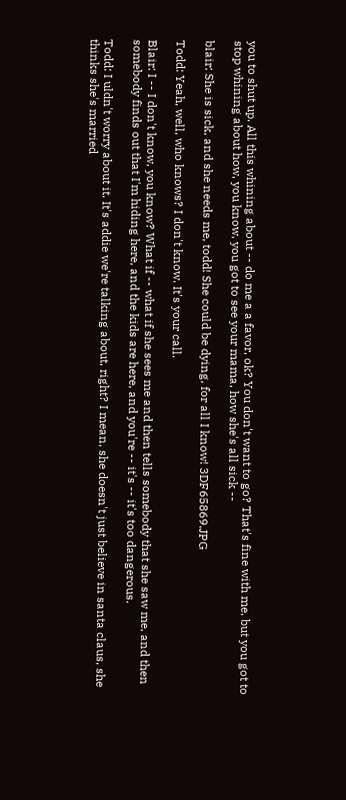you to shut up. All this whining about -- do me a a favor, ok? You don't want to go? That's fine with me, but you got to stop whining about how, you know, you got to see your mama, how she's all sick --

blair: She is sick, and she needs me, todd! She could be dying, for all I know! 3DF65869.JPG

Todd: Yeah, well, who knows? I don't know. It's your call.

Blair: I -- I don't know, you know? What if -- what if she sees me and then tells somebody that she saw me, and then somebody finds out that I'm hiding here, and the kids are here, and you're -- it's -- it's too dangerous.

Todd: I uldn't worry about it. It's addie we're talking about, right? I mean, she doesn't just believe in santa claus, she thinks she's married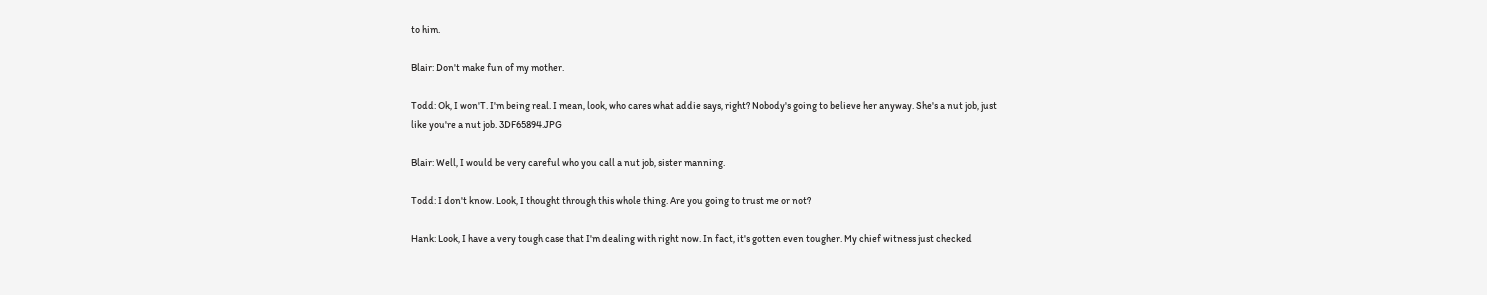to him.

Blair: Don't make fun of my mother.

Todd: Ok, I won'T. I'm being real. I mean, look, who cares what addie says, right? Nobody's going to believe her anyway. She's a nut job, just like you're a nut job. 3DF65894.JPG

Blair: Well, I would be very careful who you call a nut job, sister manning.

Todd: I don't know. Look, I thought through this whole thing. Are you going to trust me or not?

Hank: Look, I have a very tough case that I'm dealing with right now. In fact, it's gotten even tougher. My chief witness just checked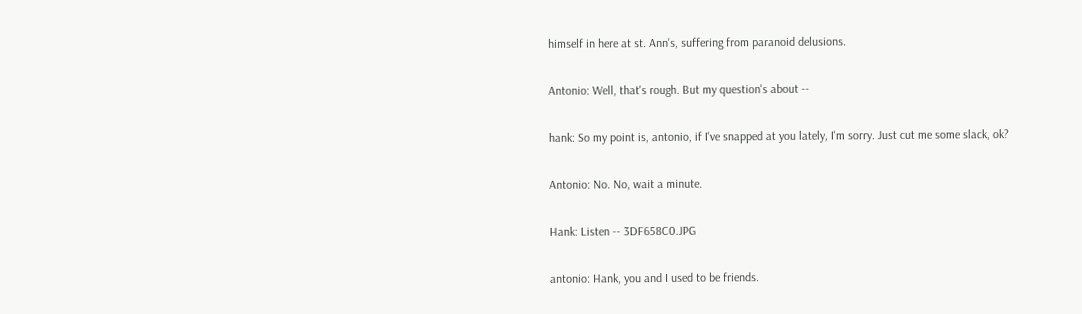himself in here at st. Ann's, suffering from paranoid delusions.

Antonio: Well, that's rough. But my question's about --

hank: So my point is, antonio, if I've snapped at you lately, I'm sorry. Just cut me some slack, ok?

Antonio: No. No, wait a minute.

Hank: Listen -- 3DF658C0.JPG

antonio: Hank, you and I used to be friends.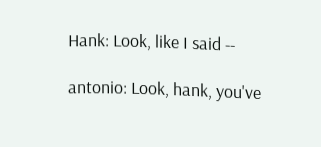Hank: Look, like I said --

antonio: Look, hank, you've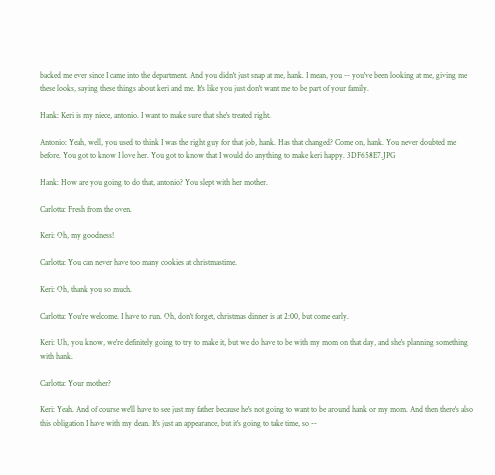backed me ever since I came into the department. And you didn't just snap at me, hank. I mean, you -- you've been looking at me, giving me these looks, saying these things about keri and me. It's like you just don't want me to be part of your family.

Hank: Keri is my niece, antonio. I want to make sure that she's treated right.

Antonio: Yeah, well, you used to think I was the right guy for that job, hank. Has that changed? Come on, hank. You never doubted me before. You got to know I love her. You got to know that I would do anything to make keri happy. 3DF658E7.JPG

Hank: How are you going to do that, antonio? You slept with her mother.

Carlotta: Fresh from the oven.

Keri: Oh, my goodness!

Carlotta: You can never have too many cookies at christmastime.

Keri: Oh, thank you so much.

Carlotta: You're welcome. I have to run. Oh, don't forget, christmas dinner is at 2:00, but come early.

Keri: Uh, you know, we're definitely going to try to make it, but we do have to be with my mom on that day, and she's planning something with hank.

Carlotta: Your mother?

Keri: Yeah. And of course we'll have to see just my father because he's not going to want to be around hank or my mom. And then there's also this obligation I have with my dean. It's just an appearance, but it's going to take time, so --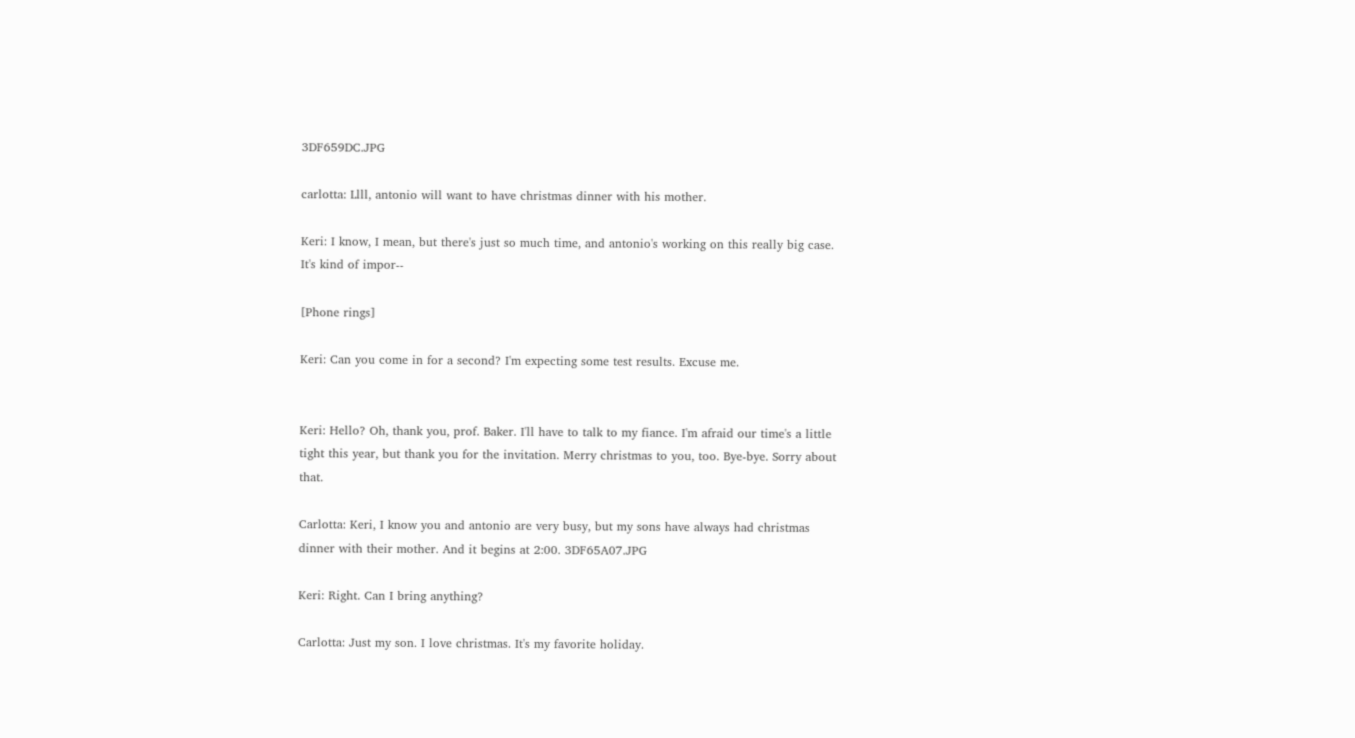3DF659DC.JPG

carlotta: Llll, antonio will want to have christmas dinner with his mother.

Keri: I know, I mean, but there's just so much time, and antonio's working on this really big case. It's kind of impor--

[Phone rings]

Keri: Can you come in for a second? I'm expecting some test results. Excuse me.


Keri: Hello? Oh, thank you, prof. Baker. I'll have to talk to my fiance. I'm afraid our time's a little tight this year, but thank you for the invitation. Merry christmas to you, too. Bye-bye. Sorry about that.

Carlotta: Keri, I know you and antonio are very busy, but my sons have always had christmas dinner with their mother. And it begins at 2:00. 3DF65A07.JPG

Keri: Right. Can I bring anything?

Carlotta: Just my son. I love christmas. It's my favorite holiday.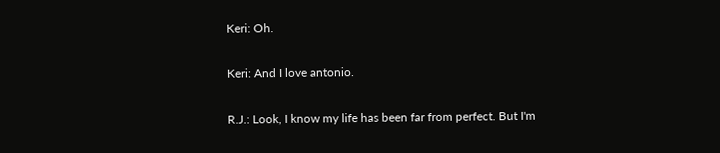Keri: Oh.

Keri: And I love antonio.

R.J.: Look, I know my life has been far from perfect. But I'm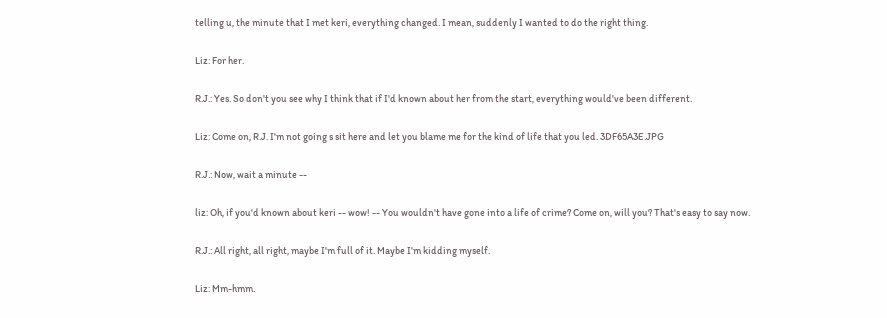telling u, the minute that I met keri, everything changed. I mean, suddenly I wanted to do the right thing.

Liz: For her.

R.J.: Yes. So don't you see why I think that if I'd known about her from the start, everything would've been different.

Liz: Come on, R.J. I'm not going s sit here and let you blame me for the kind of life that you led. 3DF65A3E.JPG

R.J.: Now, wait a minute --

liz: Oh, if you'd known about keri -- wow! -- You wouldn't have gone into a life of crime? Come on, will you? That's easy to say now.

R.J.: All right, all right, maybe I'm full of it. Maybe I'm kidding myself.

Liz: Mm-hmm.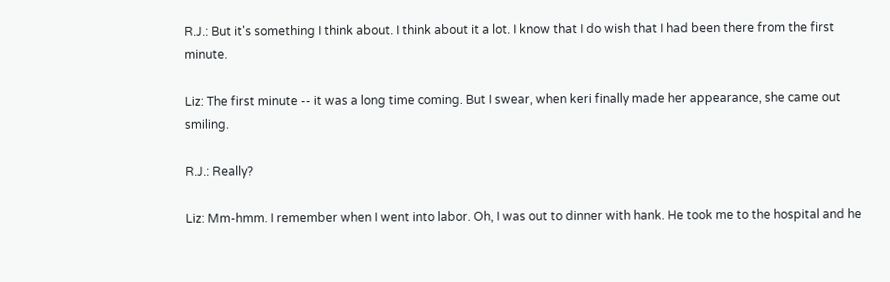R.J.: But it's something I think about. I think about it a lot. I know that I do wish that I had been there from the first minute.

Liz: The first minute -- it was a long time coming. But I swear, when keri finally made her appearance, she came out smiling.

R.J.: Really?

Liz: Mm-hmm. I remember when I went into labor. Oh, I was out to dinner with hank. He took me to the hospital and he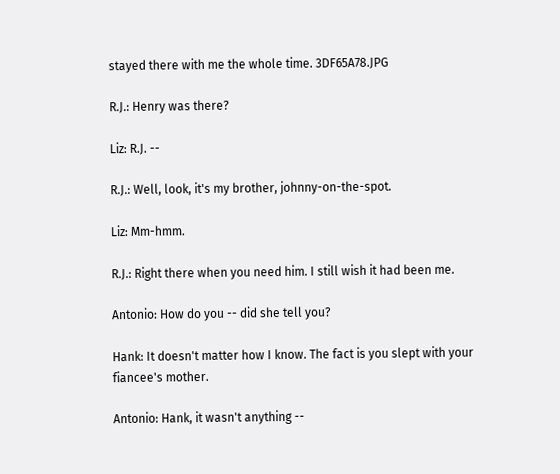stayed there with me the whole time. 3DF65A78.JPG

R.J.: Henry was there?

Liz: R.J. --

R.J.: Well, look, it's my brother, johnny-on-the-spot.

Liz: Mm-hmm.

R.J.: Right there when you need him. I still wish it had been me.

Antonio: How do you -- did she tell you?

Hank: It doesn't matter how I know. The fact is you slept with your fiancee's mother.

Antonio: Hank, it wasn't anything --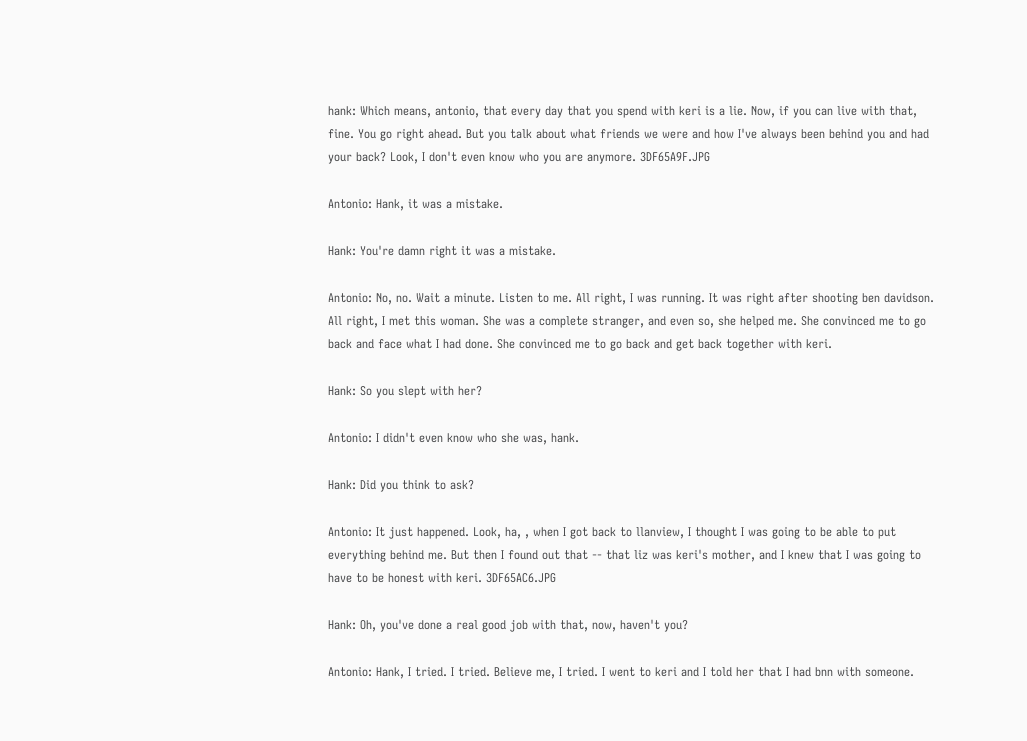hank: Which means, antonio, that every day that you spend with keri is a lie. Now, if you can live with that, fine. You go right ahead. But you talk about what friends we were and how I've always been behind you and had your back? Look, I don't even know who you are anymore. 3DF65A9F.JPG

Antonio: Hank, it was a mistake.

Hank: You're damn right it was a mistake.

Antonio: No, no. Wait a minute. Listen to me. All right, I was running. It was right after shooting ben davidson. All right, I met this woman. She was a complete stranger, and even so, she helped me. She convinced me to go back and face what I had done. She convinced me to go back and get back together with keri.

Hank: So you slept with her?

Antonio: I didn't even know who she was, hank.

Hank: Did you think to ask?

Antonio: It just happened. Look, ha, , when I got back to llanview, I thought I was going to be able to put everything behind me. But then I found out that -- that liz was keri's mother, and I knew that I was going to have to be honest with keri. 3DF65AC6.JPG

Hank: Oh, you've done a real good job with that, now, haven't you?

Antonio: Hank, I tried. I tried. Believe me, I tried. I went to keri and I told her that I had bnn with someone.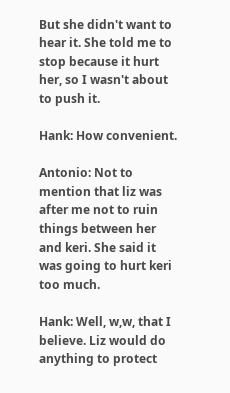But she didn't want to hear it. She told me to stop because it hurt her, so I wasn't about to push it.

Hank: How convenient.

Antonio: Not to mention that liz was after me not to ruin things between her and keri. She said it was going to hurt keri too much.

Hank: Well, w,w, that I believe. Liz would do anything to protect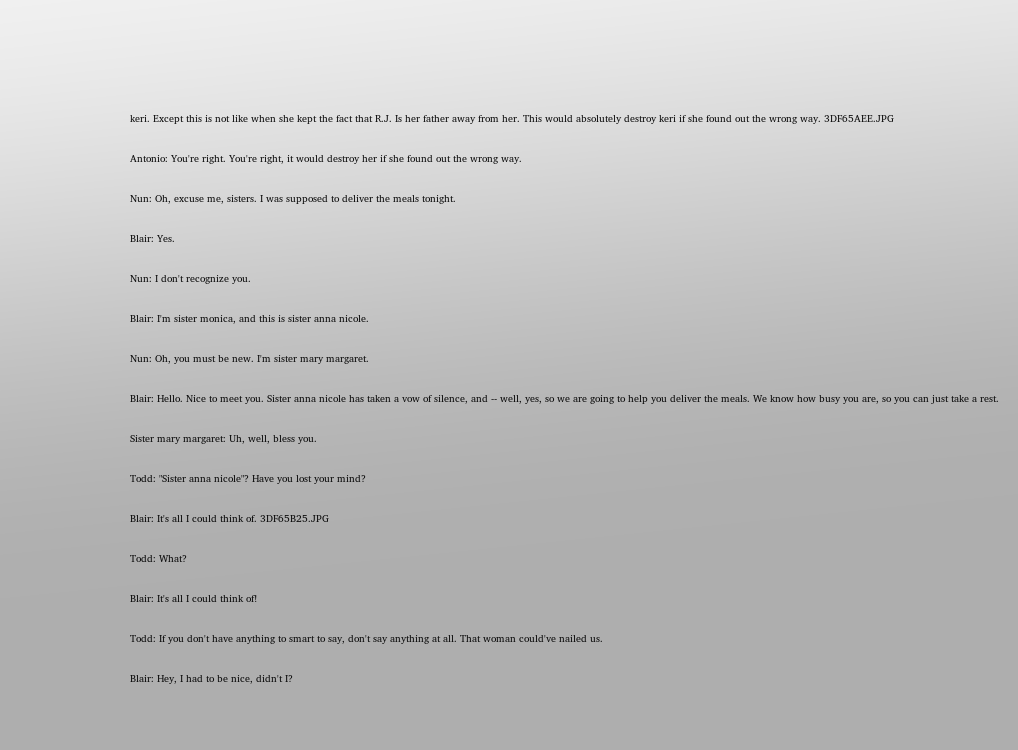keri. Except this is not like when she kept the fact that R.J. Is her father away from her. This would absolutely destroy keri if she found out the wrong way. 3DF65AEE.JPG

Antonio: You're right. You're right, it would destroy her if she found out the wrong way.

Nun: Oh, excuse me, sisters. I was supposed to deliver the meals tonight.

Blair: Yes.

Nun: I don't recognize you.

Blair: I'm sister monica, and this is sister anna nicole.

Nun: Oh, you must be new. I'm sister mary margaret.

Blair: Hello. Nice to meet you. Sister anna nicole has taken a vow of silence, and -- well, yes, so we are going to help you deliver the meals. We know how busy you are, so you can just take a rest.

Sister mary margaret: Uh, well, bless you.

Todd: "Sister anna nicole"? Have you lost your mind?

Blair: It's all I could think of. 3DF65B25.JPG

Todd: What?

Blair: It's all I could think of!

Todd: If you don't have anything to smart to say, don't say anything at all. That woman could've nailed us.

Blair: Hey, I had to be nice, didn't I?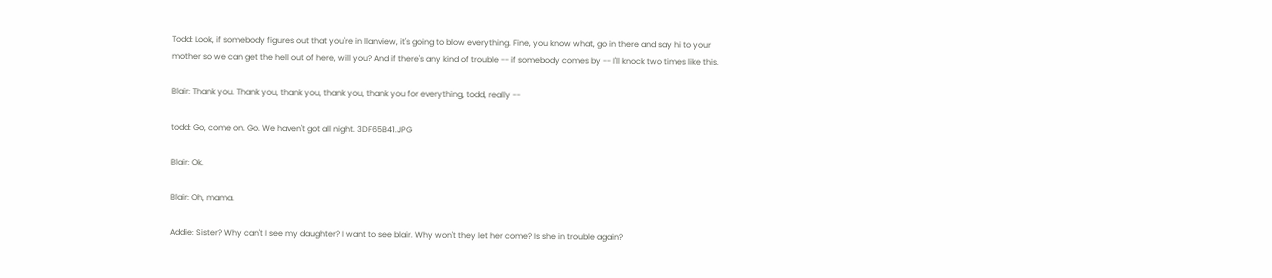Todd: Look, if somebody figures out that you're in llanview, it's going to blow everything. Fine, you know what, go in there and say hi to your mother so we can get the hell out of here, will you? And if there's any kind of trouble -- if somebody comes by -- I'll knock two times like this.

Blair: Thank you. Thank you, thank you, thank you, thank you for everything, todd, really --

todd: Go, come on. Go. We haven't got all night. 3DF65B41.JPG

Blair: Ok.

Blair: Oh, mama.

Addie: Sister? Why can't I see my daughter? I want to see blair. Why won't they let her come? Is she in trouble again?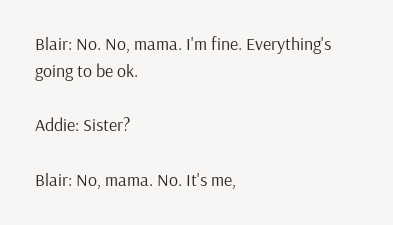Blair: No. No, mama. I'm fine. Everything's going to be ok.

Addie: Sister?

Blair: No, mama. No. It's me,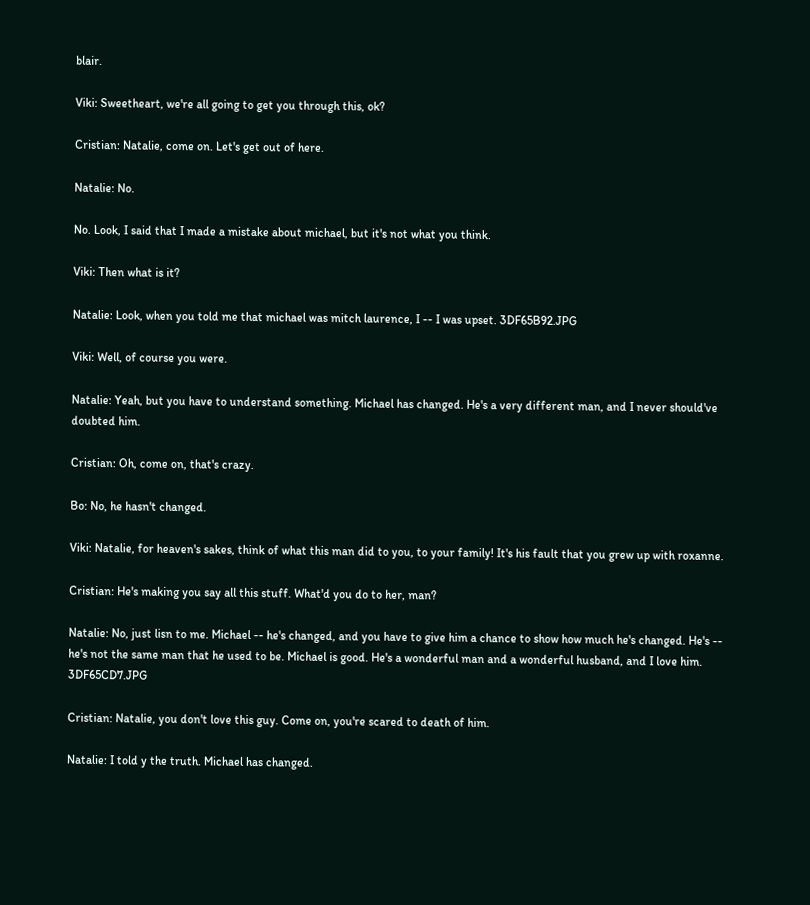blair.

Viki: Sweetheart, we're all going to get you through this, ok?

Cristian: Natalie, come on. Let's get out of here.

Natalie: No.

No. Look, I said that I made a mistake about michael, but it's not what you think.

Viki: Then what is it?

Natalie: Look, when you told me that michael was mitch laurence, I -- I was upset. 3DF65B92.JPG

Viki: Well, of course you were.

Natalie: Yeah, but you have to understand something. Michael has changed. He's a very different man, and I never should've doubted him.

Cristian: Oh, come on, that's crazy.

Bo: No, he hasn't changed.

Viki: Natalie, for heaven's sakes, think of what this man did to you, to your family! It's his fault that you grew up with roxanne.

Cristian: He's making you say all this stuff. What'd you do to her, man?

Natalie: No, just lisn to me. Michael -- he's changed, and you have to give him a chance to show how much he's changed. He's -- he's not the same man that he used to be. Michael is good. He's a wonderful man and a wonderful husband, and I love him. 3DF65CD7.JPG

Cristian: Natalie, you don't love this guy. Come on, you're scared to death of him.

Natalie: I told y the truth. Michael has changed.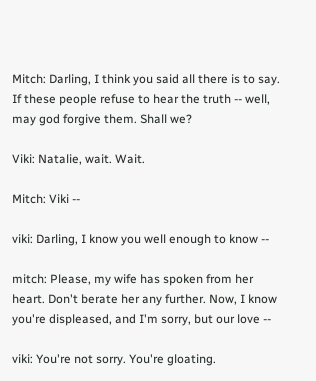Mitch: Darling, I think you said all there is to say. If these people refuse to hear the truth -- well, may god forgive them. Shall we?

Viki: Natalie, wait. Wait.

Mitch: Viki --

viki: Darling, I know you well enough to know --

mitch: Please, my wife has spoken from her heart. Don't berate her any further. Now, I know you're displeased, and I'm sorry, but our love --

viki: You're not sorry. You're gloating.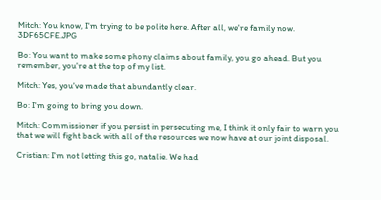Mitch: You know, I'm trying to be polite here. After all, we're family now. 3DF65CFE.JPG

Bo: You want to make some phony claims about family, you go ahead. But you remember, you're at the top of my list.

Mitch: Yes, you've made that abundantly clear.

Bo: I'm going to bring you down.

Mitch: Commissioner if you persist in persecuting me, I think it only fair to warn you that we will fight back with all of the resources we now have at our joint disposal.

Cristian: I'm not letting this go, natalie. We had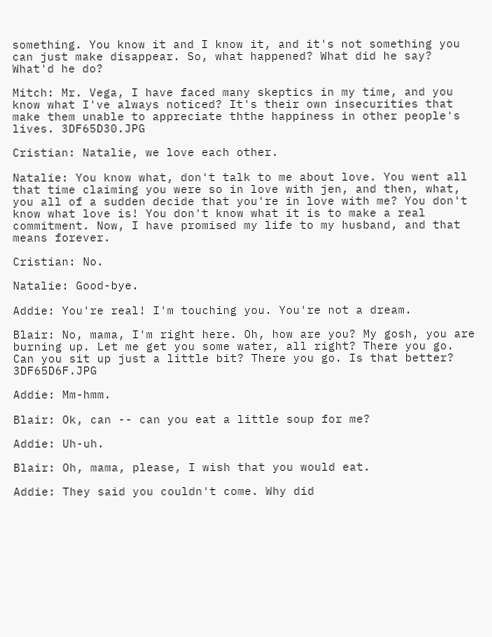something. You know it and I know it, and it's not something you can just make disappear. So, what happened? What did he say? What'd he do?

Mitch: Mr. Vega, I have faced many skeptics in my time, and you know what I've always noticed? It's their own insecurities that make them unable to appreciate ththe happiness in other people's lives. 3DF65D30.JPG

Cristian: Natalie, we love each other.

Natalie: You know what, don't talk to me about love. You went all that time claiming you were so in love with jen, and then, what, you all of a sudden decide that you're in love with me? You don't know what love is! You don't know what it is to make a real commitment. Now, I have promised my life to my husband, and that means forever.

Cristian: No.

Natalie: Good-bye.

Addie: You're real! I'm touching you. You're not a dream.

Blair: No, mama, I'm right here. Oh, how are you? My gosh, you are burning up. Let me get you some water, all right? There you go. Can you sit up just a little bit? There you go. Is that better? 3DF65D6F.JPG

Addie: Mm-hmm.

Blair: Ok, can -- can you eat a little soup for me?

Addie: Uh-uh.

Blair: Oh, mama, please, I wish that you would eat.

Addie: They said you couldn't come. Why did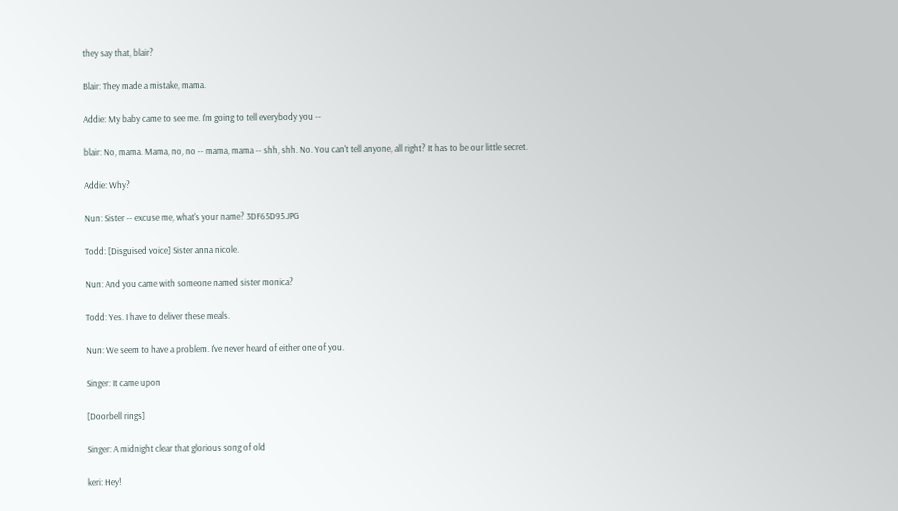they say that, blair?

Blair: They made a mistake, mama.

Addie: My baby came to see me. I'm going to tell everybody you --

blair: No, mama. Mama, no, no -- mama, mama -- shh, shh. No. You can't tell anyone, all right? It has to be our little secret.

Addie: Why?

Nun: Sister -- excuse me, what's your name? 3DF65D95.JPG

Todd: [Disguised voice] Sister anna nicole.

Nun: And you came with someone named sister monica?

Todd: Yes. I have to deliver these meals.

Nun: We seem to have a problem. I've never heard of either one of you.

Singer: It came upon

[Doorbell rings]

Singer: A midnight clear that glorious song of old

keri: Hey!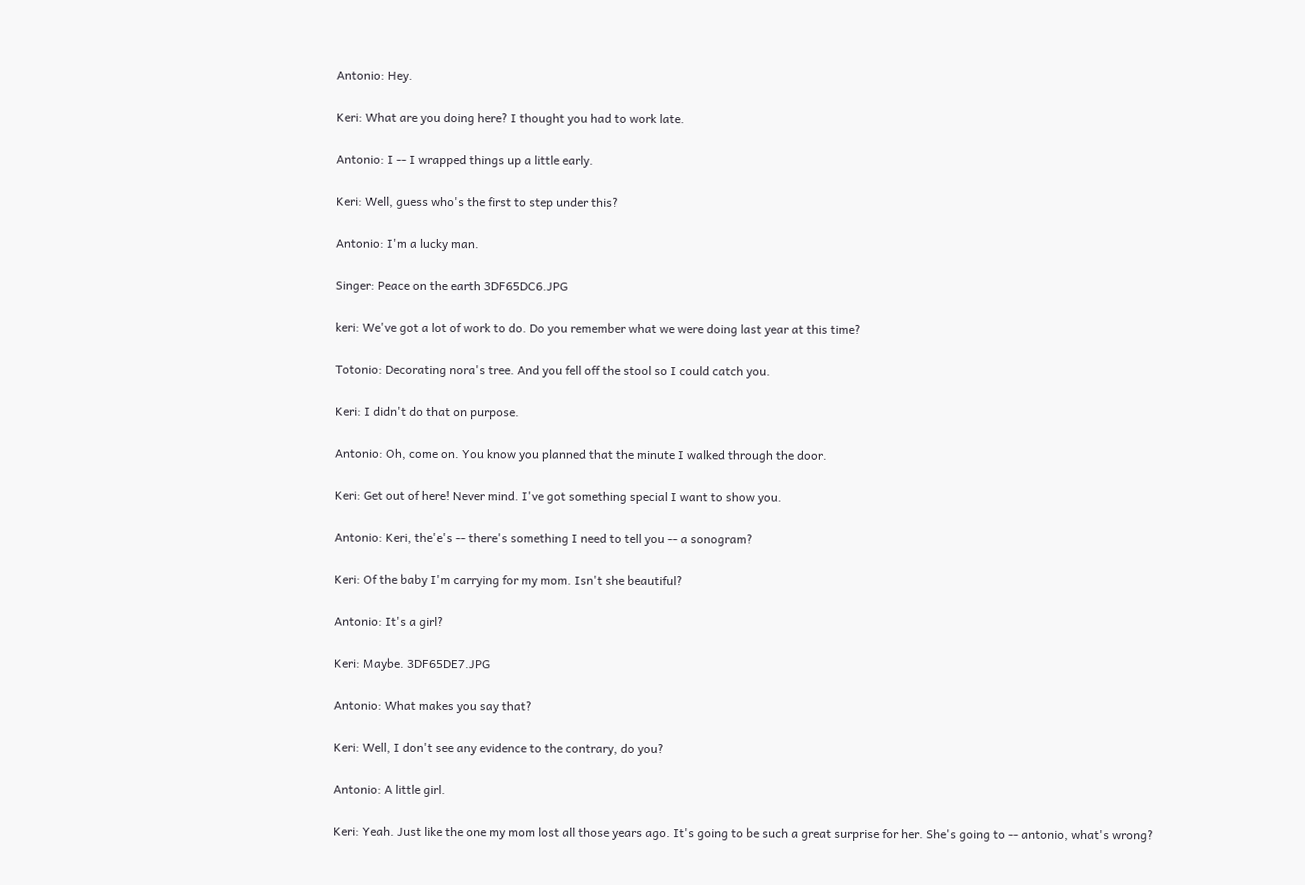Antonio: Hey.

Keri: What are you doing here? I thought you had to work late.

Antonio: I -- I wrapped things up a little early.

Keri: Well, guess who's the first to step under this?

Antonio: I'm a lucky man.

Singer: Peace on the earth 3DF65DC6.JPG

keri: We've got a lot of work to do. Do you remember what we were doing last year at this time?

Totonio: Decorating nora's tree. And you fell off the stool so I could catch you.

Keri: I didn't do that on purpose.

Antonio: Oh, come on. You know you planned that the minute I walked through the door.

Keri: Get out of here! Never mind. I've got something special I want to show you.

Antonio: Keri, the'e's -- there's something I need to tell you -- a sonogram?

Keri: Of the baby I'm carrying for my mom. Isn't she beautiful?

Antonio: It's a girl?

Keri: Maybe. 3DF65DE7.JPG

Antonio: What makes you say that?

Keri: Well, I don't see any evidence to the contrary, do you?

Antonio: A little girl.

Keri: Yeah. Just like the one my mom lost all those years ago. It's going to be such a great surprise for her. She's going to -- antonio, what's wrong?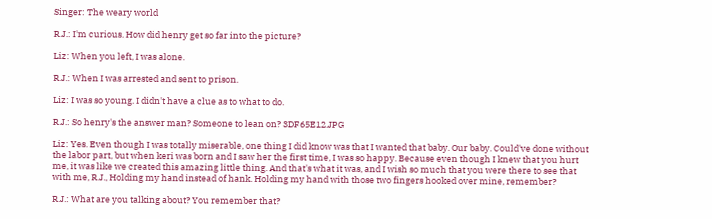Singer: The weary world

R.J.: I'm curious. How did henry get so far into the picture?

Liz: When you left, I was alone.

R.J.: When I was arrested and sent to prison.

Liz: I was so young. I didn't have a clue as to what to do.

R.J.: So henry's the answer man? Someone to lean on? 3DF65E12.JPG

Liz: Yes. Even though I was totally miserable, one thing I did know was that I wanted that baby. Our baby. Could've done without the labor part, but when keri was born and I saw her the first time, I was so happy. Because even though I knew that you hurt me, it was like we created this amazing little thing. And that's what it was, and I wish so much that you were there to see that with me, R.J., Holding my hand instead of hank. Holding my hand with those two fingers hooked over mine, remember?

R.J.: What are you talking about? You remember that?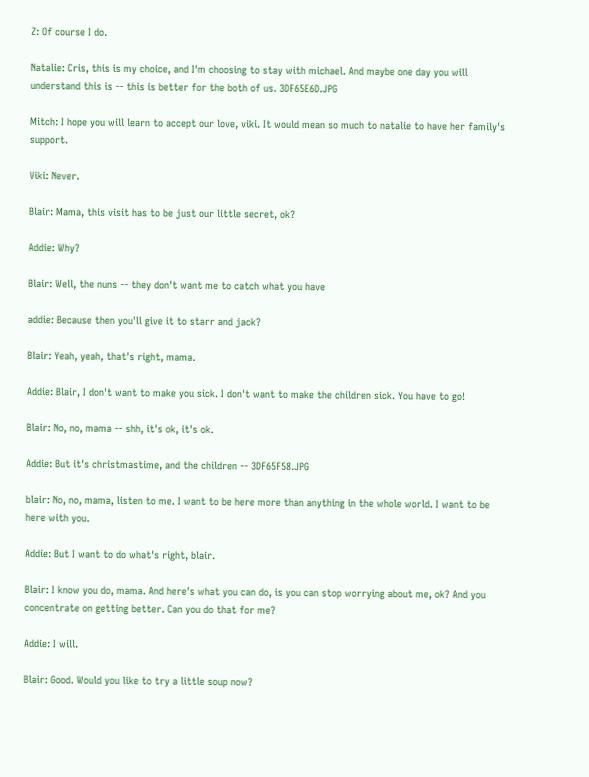Z: Of course I do.

Natalie: Cris, this is my choice, and I'm choosing to stay with michael. And maybe one day you will understand this is -- this is better for the both of us. 3DF65E6D.JPG

Mitch: I hope you will learn to accept our love, viki. It would mean so much to natalie to have her family's support.

Viki: Never.

Blair: Mama, this visit has to be just our little secret, ok?

Addie: Why?

Blair: Well, the nuns -- they don't want me to catch what you have

addie: Because then you'll give it to starr and jack?

Blair: Yeah, yeah, that's right, mama.

Addie: Blair, I don't want to make you sick. I don't want to make the children sick. You have to go!

Blair: No, no, mama -- shh, it's ok, it's ok.

Addie: But it's christmastime, and the children -- 3DF65F58.JPG

blair: No, no, mama, listen to me. I want to be here more than anything in the whole world. I want to be here with you.

Addie: But I want to do what's right, blair.

Blair: I know you do, mama. And here's what you can do, is you can stop worrying about me, ok? And you concentrate on getting better. Can you do that for me?

Addie: I will.

Blair: Good. Would you like to try a little soup now?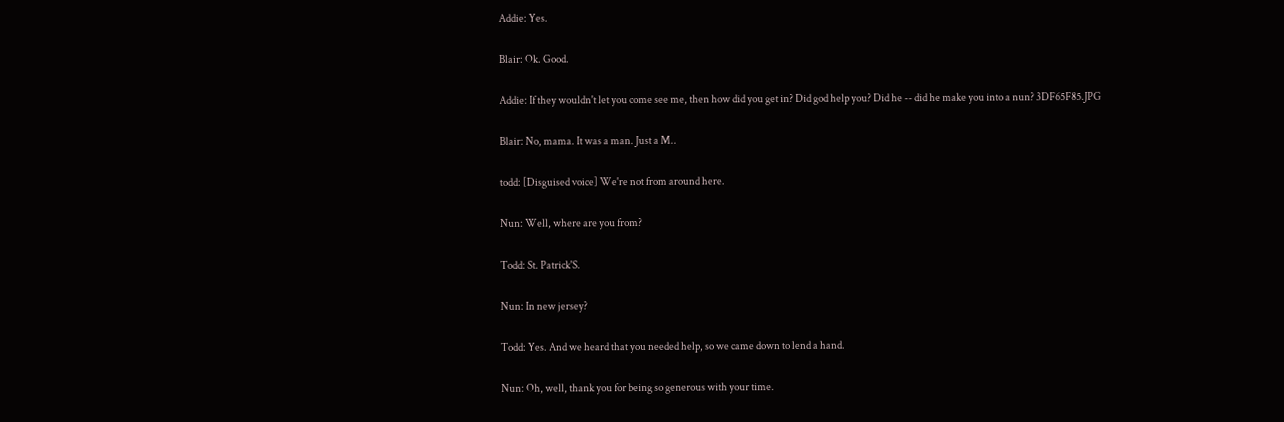Addie: Yes.

Blair: Ok. Good.

Addie: If they wouldn't let you come see me, then how did you get in? Did god help you? Did he -- did he make you into a nun? 3DF65F85.JPG

Blair: No, mama. It was a man. Just a M..

todd: [Disguised voice] We're not from around here.

Nun: Well, where are you from?

Todd: St. Patrick'S.

Nun: In new jersey?

Todd: Yes. And we heard that you needed help, so we came down to lend a hand.

Nun: Oh, well, thank you for being so generous with your time.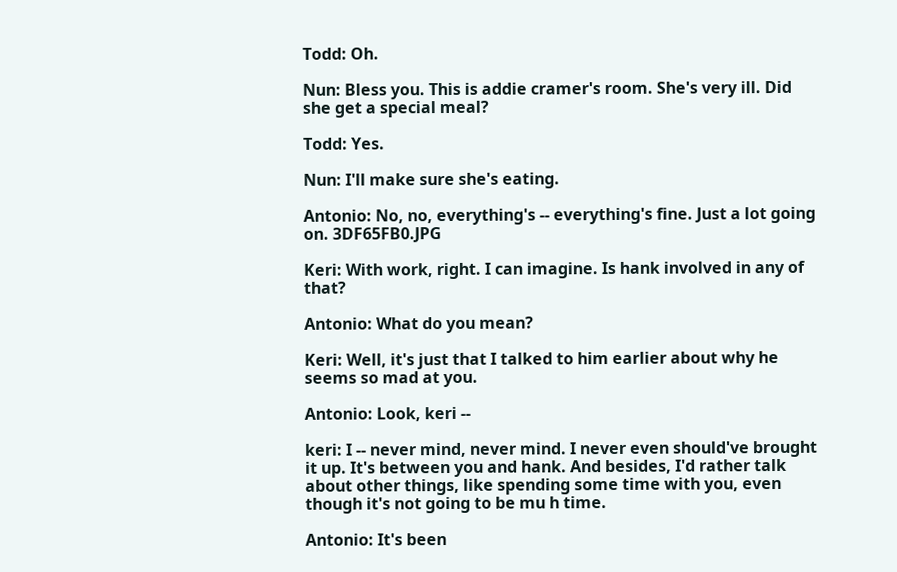Todd: Oh.

Nun: Bless you. This is addie cramer's room. She's very ill. Did she get a special meal?

Todd: Yes.

Nun: I'll make sure she's eating.

Antonio: No, no, everything's -- everything's fine. Just a lot going on. 3DF65FB0.JPG

Keri: With work, right. I can imagine. Is hank involved in any of that?

Antonio: What do you mean?

Keri: Well, it's just that I talked to him earlier about why he seems so mad at you.

Antonio: Look, keri --

keri: I -- never mind, never mind. I never even should've brought it up. It's between you and hank. And besides, I'd rather talk about other things, like spending some time with you, even though it's not going to be mu h time.

Antonio: It's been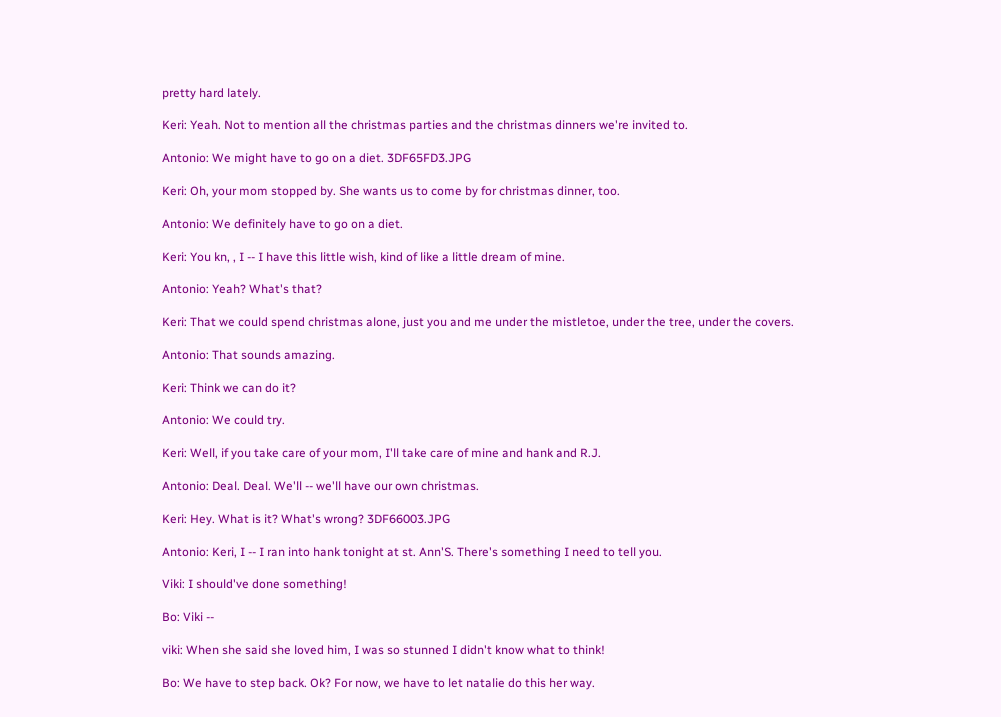pretty hard lately.

Keri: Yeah. Not to mention all the christmas parties and the christmas dinners we're invited to.

Antonio: We might have to go on a diet. 3DF65FD3.JPG

Keri: Oh, your mom stopped by. She wants us to come by for christmas dinner, too.

Antonio: We definitely have to go on a diet.

Keri: You kn, , I -- I have this little wish, kind of like a little dream of mine.

Antonio: Yeah? What's that?

Keri: That we could spend christmas alone, just you and me under the mistletoe, under the tree, under the covers.

Antonio: That sounds amazing.

Keri: Think we can do it?

Antonio: We could try.

Keri: Well, if you take care of your mom, I'll take care of mine and hank and R.J.

Antonio: Deal. Deal. We'll -- we'll have our own christmas.

Keri: Hey. What is it? What's wrong? 3DF66003.JPG

Antonio: Keri, I -- I ran into hank tonight at st. Ann'S. There's something I need to tell you.

Viki: I should've done something!

Bo: Viki --

viki: When she said she loved him, I was so stunned I didn't know what to think!

Bo: We have to step back. Ok? For now, we have to let natalie do this her way.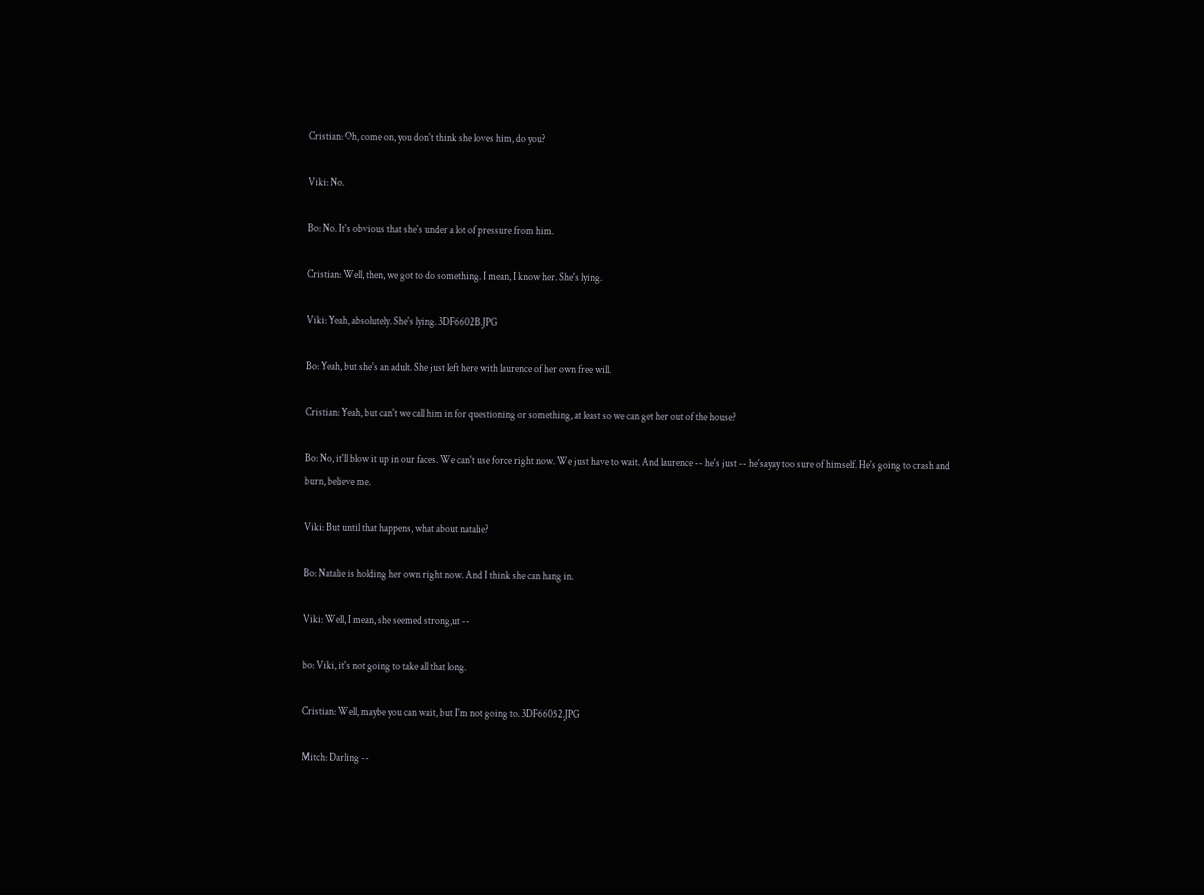Cristian: Oh, come on, you don't think she loves him, do you?

Viki: No.

Bo: No. It's obvious that she's under a lot of pressure from him.

Cristian: Well, then, we got to do something. I mean, I know her. She's lying.

Viki: Yeah, absolutely. She's lying. 3DF6602B.JPG

Bo: Yeah, but she's an adult. She just left here with laurence of her own free will.

Cristian: Yeah, but can't we call him in for questioning or something, at least so we can get her out of the house?

Bo: No, it'll blow it up in our faces. We can't use force right now. We just have to wait. And laurence -- he's just -- he'sayay too sure of himself. He's going to crash and burn, believe me.

Viki: But until that happens, what about natalie?

Bo: Natalie is holding her own right now. And I think she can hang in.

Viki: Well, I mean, she seemed strong,ut --

bo: Viki, it's not going to take all that long.

Cristian: Well, maybe you can wait, but I'm not going to. 3DF66052.JPG

Mitch: Darling --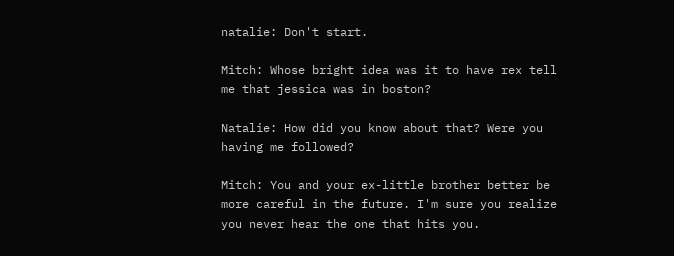natalie: Don't start.

Mitch: Whose bright idea was it to have rex tell me that jessica was in boston?

Natalie: How did you know about that? Were you having me followed?

Mitch: You and your ex-little brother better be more careful in the future. I'm sure you realize you never hear the one that hits you.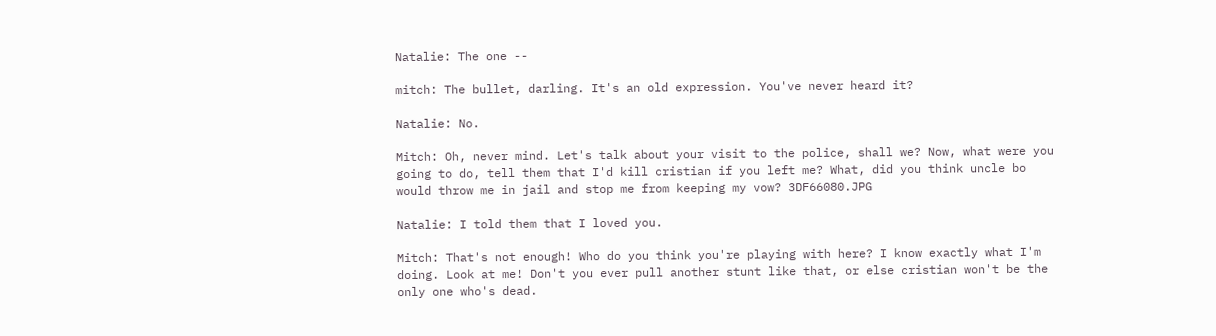Natalie: The one --

mitch: The bullet, darling. It's an old expression. You've never heard it?

Natalie: No.

Mitch: Oh, never mind. Let's talk about your visit to the police, shall we? Now, what were you going to do, tell them that I'd kill cristian if you left me? What, did you think uncle bo would throw me in jail and stop me from keeping my vow? 3DF66080.JPG

Natalie: I told them that I loved you.

Mitch: That's not enough! Who do you think you're playing with here? I know exactly what I'm doing. Look at me! Don't you ever pull another stunt like that, or else cristian won't be the only one who's dead.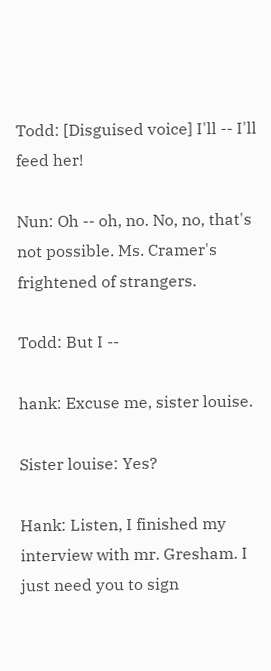Todd: [Disguised voice] I'll -- I'll feed her!

Nun: Oh -- oh, no. No, no, that's not possible. Ms. Cramer's frightened of strangers.

Todd: But I --

hank: Excuse me, sister louise.

Sister louise: Yes?

Hank: Listen, I finished my interview with mr. Gresham. I just need you to sign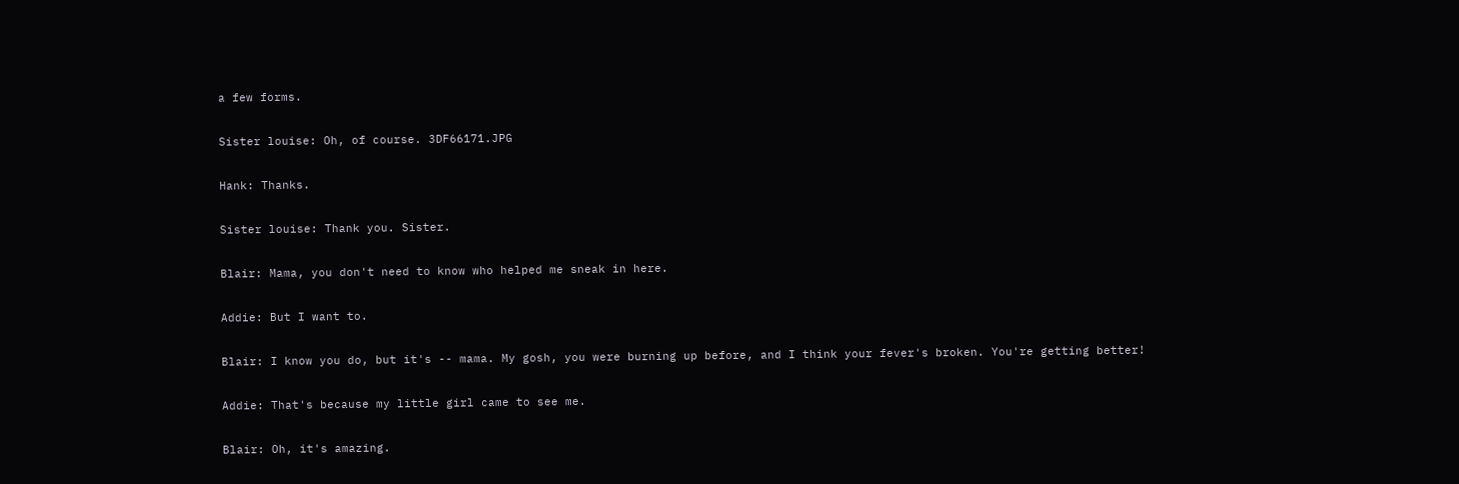a few forms.

Sister louise: Oh, of course. 3DF66171.JPG

Hank: Thanks.

Sister louise: Thank you. Sister.

Blair: Mama, you don't need to know who helped me sneak in here.

Addie: But I want to.

Blair: I know you do, but it's -- mama. My gosh, you were burning up before, and I think your fever's broken. You're getting better!

Addie: That's because my little girl came to see me.

Blair: Oh, it's amazing.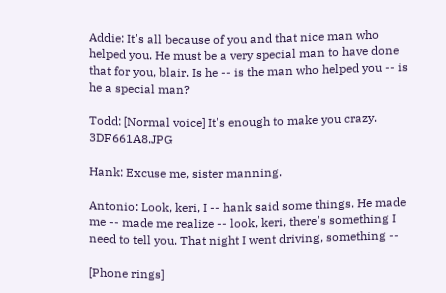Addie: It's all because of you and that nice man who helped you. He must be a very special man to have done that for you, blair. Is he -- is the man who helped you -- is he a special man?

Todd: [Normal voice] It's enough to make you crazy. 3DF661A8.JPG

Hank: Excuse me, sister manning.

Antonio: Look, keri, I -- hank said some things. He made me -- made me realize -- look, keri, there's something I need to tell you. That night I went driving, something --

[Phone rings]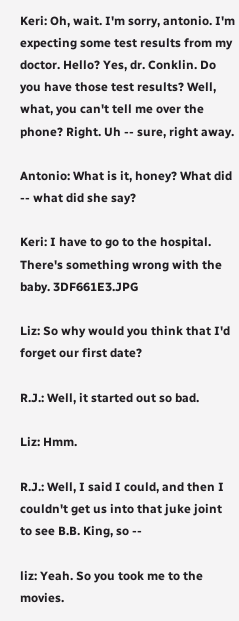Keri: Oh, wait. I'm sorry, antonio. I'm expecting some test results from my doctor. Hello? Yes, dr. Conklin. Do you have those test results? Well, what, you can't tell me over the phone? Right. Uh -- sure, right away.

Antonio: What is it, honey? What did -- what did she say?

Keri: I have to go to the hospital. There's something wrong with the baby. 3DF661E3.JPG

Liz: So why would you think that I'd forget our first date?

R.J.: Well, it started out so bad.

Liz: Hmm.

R.J.: Well, I said I could, and then I couldn't get us into that juke joint to see B.B. King, so --

liz: Yeah. So you took me to the movies.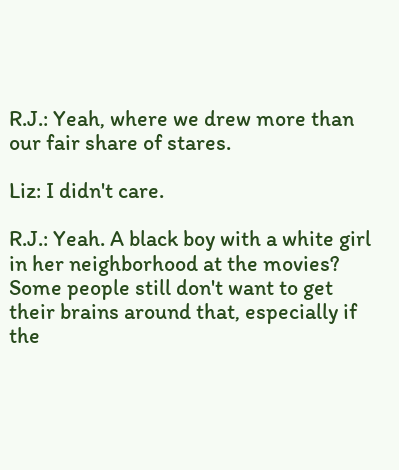R.J.: Yeah, where we drew more than our fair share of stares.

Liz: I didn't care.

R.J.: Yeah. A black boy with a white girl in her neighborhood at the movies? Some people still don't want to get their brains around that, especially if the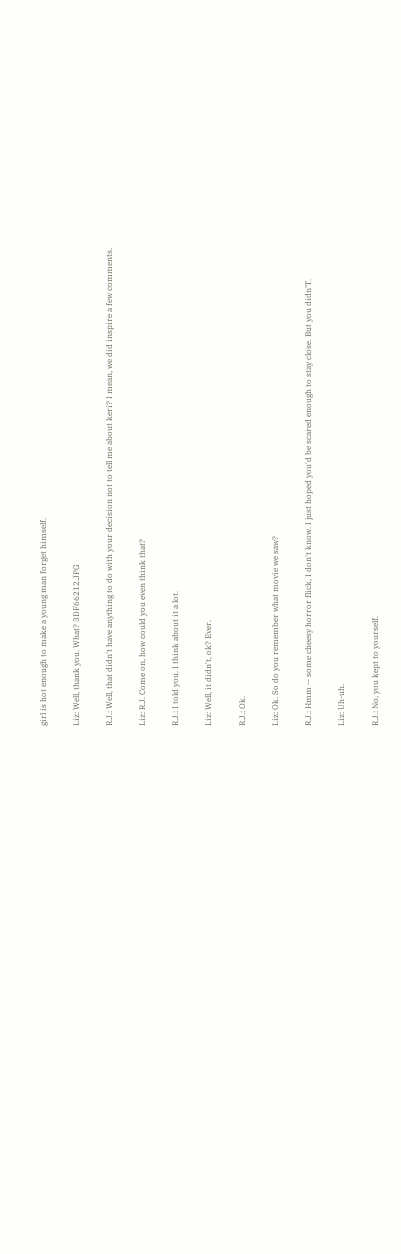girl is hot enough to make a young man forget himself.

Liz: Well, thank you. What? 3DF66212.JPG

R.J.: Well, that didn't have anything to do with your decision not to tell me about keri? I mean, we did inspire a few comments.

Liz: R.J. Come on, how could you even think that?

R.J.: I told you. I think about it a lot.

Liz: Well, it didn't, ok? Ever.

R.J.: Ok.

Liz: Ok. So do you remember what movie we saw?

R.J.: Hmm -- some cheesy horror flick, I don't know. I just hoped you'd be scared enough to stay close. But you didn'T.

Liz: Uh-uh.

R.J.: No, you kept to yourself.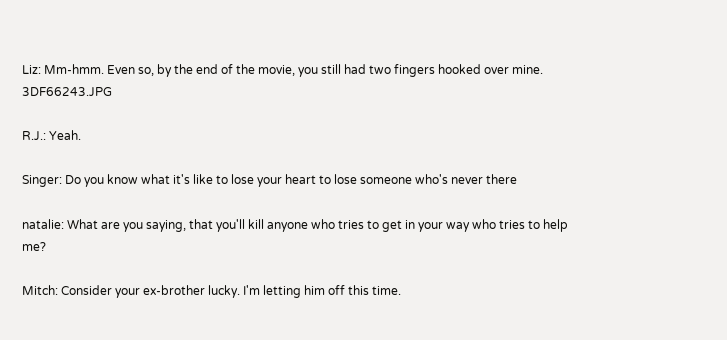Liz: Mm-hmm. Even so, by the end of the movie, you still had two fingers hooked over mine. 3DF66243.JPG

R.J.: Yeah.

Singer: Do you know what it's like to lose your heart to lose someone who's never there

natalie: What are you saying, that you'll kill anyone who tries to get in your way who tries to help me?

Mitch: Consider your ex-brother lucky. I'm letting him off this time.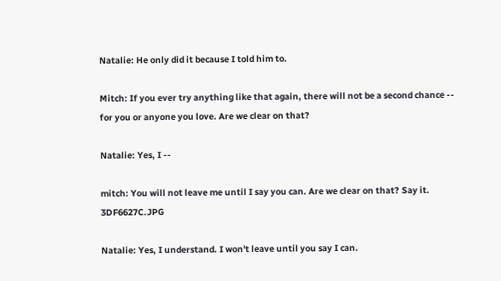Natalie: He only did it because I told him to.

Mitch: If you ever try anything like that again, there will not be a second chance -- for you or anyone you love. Are we clear on that?

Natalie: Yes, I --

mitch: You will not leave me until I say you can. Are we clear on that? Say it. 3DF6627C.JPG

Natalie: Yes, I understand. I won't leave until you say I can.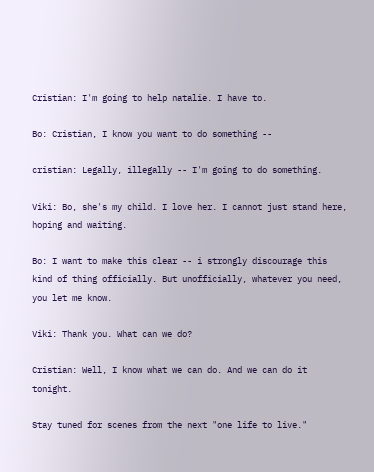Cristian: I'm going to help natalie. I have to.

Bo: Cristian, I know you want to do something --

cristian: Legally, illegally -- I'm going to do something.

Viki: Bo, she's my child. I love her. I cannot just stand here, hoping and waiting.

Bo: I want to make this clear -- i strongly discourage this kind of thing officially. But unofficially, whatever you need, you let me know.

Viki: Thank you. What can we do?

Cristian: Well, I know what we can do. And we can do it tonight.

Stay tuned for scenes from the next "one life to live."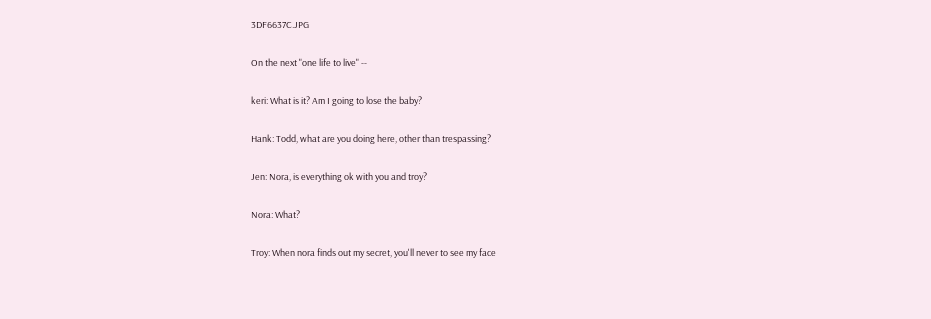3DF6637C.JPG

On the next "one life to live" --

keri: What is it? Am I going to lose the baby?

Hank: Todd, what are you doing here, other than trespassing?

Jen: Nora, is everything ok with you and troy?

Nora: What?

Troy: When nora finds out my secret, you'll never to see my face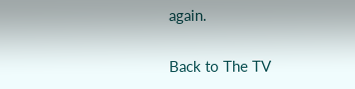again.

Back to The TV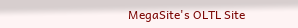MegaSite's OLTL Site